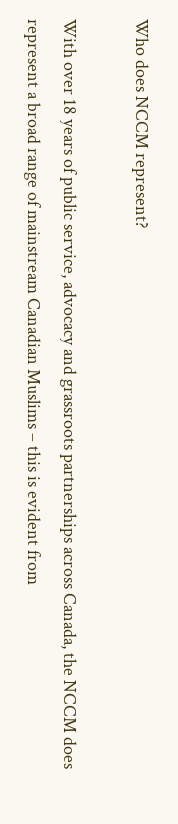Who does NCCM represent?

With over 18 years of public service, advocacy and grassroots partnerships across Canada, the NCCM does represent a broad range of mainstream Canadian Muslims – this is evident from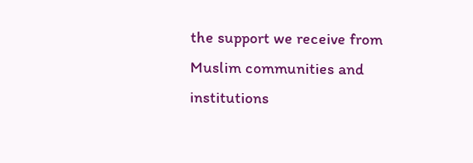the support we receive from Muslim communities and institutions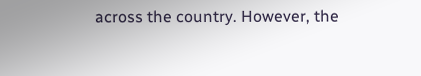across the country. However, the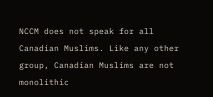NCCM does not speak for all Canadian Muslims. Like any other group, Canadian Muslims are not monolithic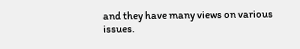and they have many views on various issues.